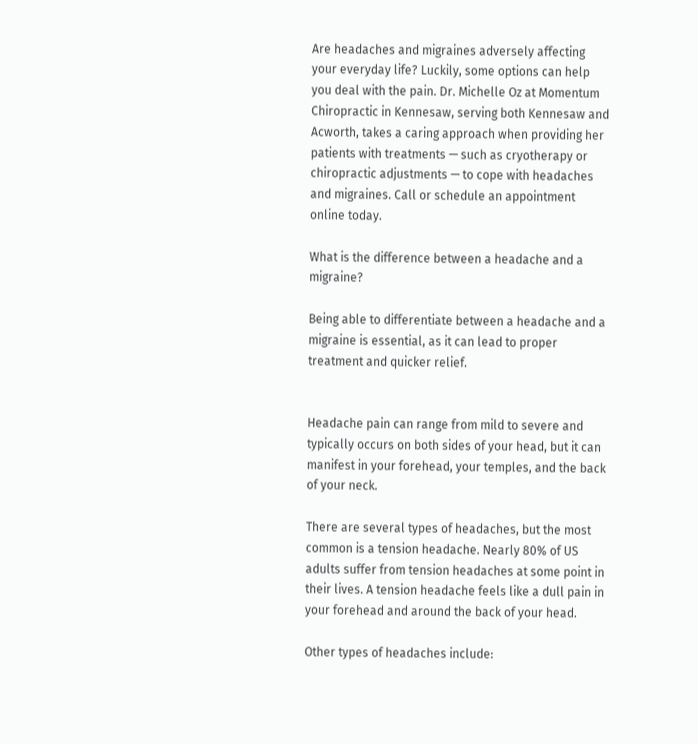Are headaches and migraines adversely affecting your everyday life? Luckily, some options can help you deal with the pain. Dr. Michelle Oz at Momentum Chiropractic in Kennesaw, serving both Kennesaw and Acworth, takes a caring approach when providing her patients with treatments — such as cryotherapy or chiropractic adjustments — to cope with headaches and migraines. Call or schedule an appointment online today.

What is the difference between a headache and a migraine?

Being able to differentiate between a headache and a migraine is essential, as it can lead to proper treatment and quicker relief.


Headache pain can range from mild to severe and typically occurs on both sides of your head, but it can manifest in your forehead, your temples, and the back of your neck.

There are several types of headaches, but the most common is a tension headache. Nearly 80% of US adults suffer from tension headaches at some point in their lives. A tension headache feels like a dull pain in your forehead and around the back of your head.

Other types of headaches include: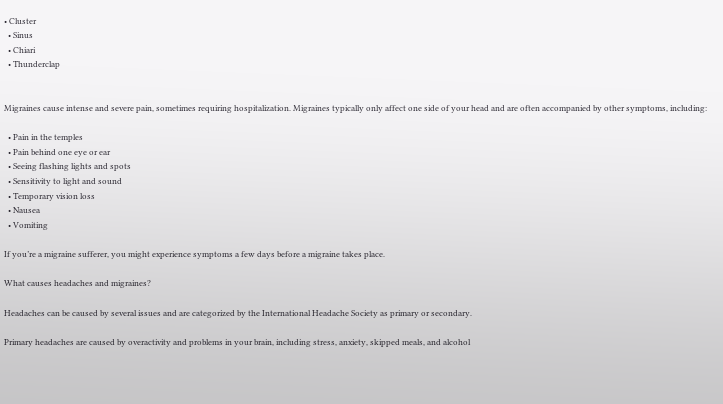• Cluster
  • Sinus
  • Chiari
  • Thunderclap


Migraines cause intense and severe pain, sometimes requiring hospitalization. Migraines typically only affect one side of your head and are often accompanied by other symptoms, including:

  • Pain in the temples
  • Pain behind one eye or ear
  • Seeing flashing lights and spots
  • Sensitivity to light and sound
  • Temporary vision loss
  • Nausea
  • Vomiting

If you’re a migraine sufferer, you might experience symptoms a few days before a migraine takes place.

What causes headaches and migraines?

Headaches can be caused by several issues and are categorized by the International Headache Society as primary or secondary.

Primary headaches are caused by overactivity and problems in your brain, including stress, anxiety, skipped meals, and alcohol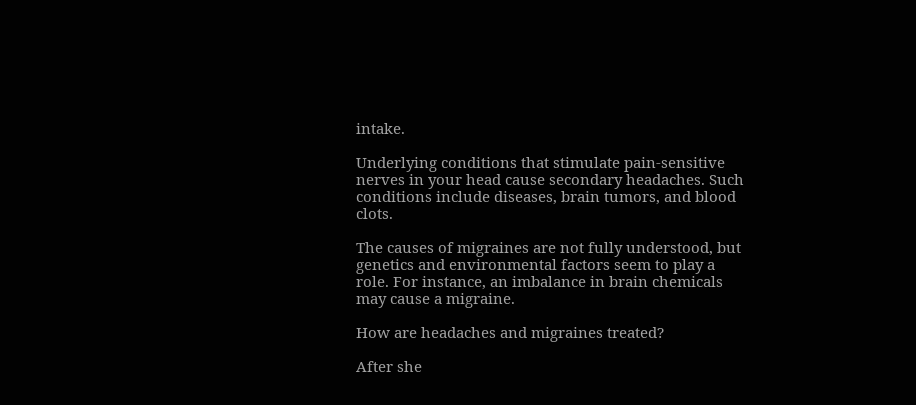intake.

Underlying conditions that stimulate pain-sensitive nerves in your head cause secondary headaches. Such conditions include diseases, brain tumors, and blood clots.

The causes of migraines are not fully understood, but genetics and environmental factors seem to play a role. For instance, an imbalance in brain chemicals may cause a migraine.

How are headaches and migraines treated?

After she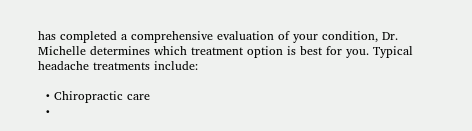has completed a comprehensive evaluation of your condition, Dr. Michelle determines which treatment option is best for you. Typical headache treatments include:

  • Chiropractic care
  •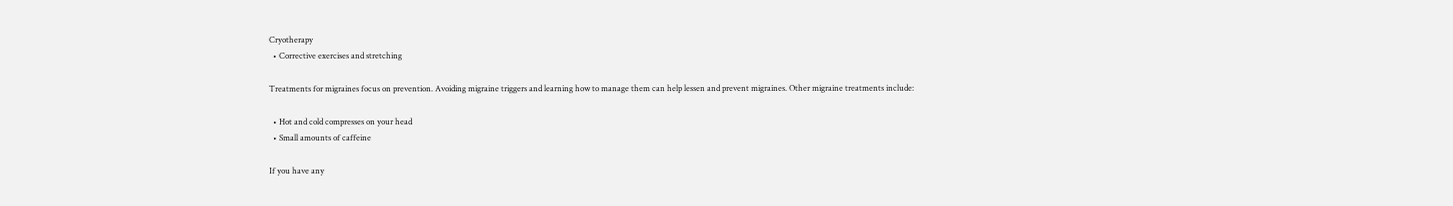Cryotherapy
  • Corrective exercises and stretching

Treatments for migraines focus on prevention. Avoiding migraine triggers and learning how to manage them can help lessen and prevent migraines. Other migraine treatments include:

  • Hot and cold compresses on your head
  • Small amounts of caffeine

If you have any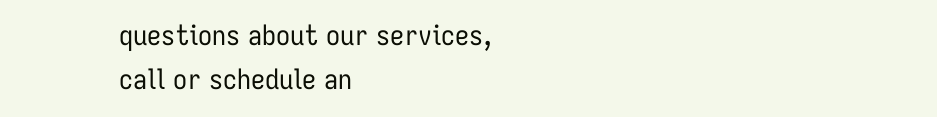questions about our services, call or schedule an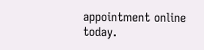appointment online today.